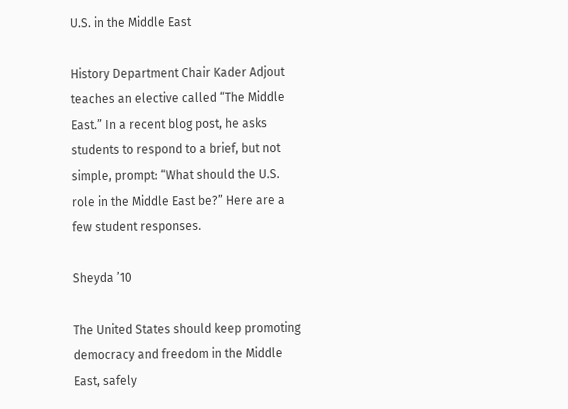U.S. in the Middle East

History Department Chair Kader Adjout teaches an elective called “The Middle East.” In a recent blog post, he asks students to respond to a brief, but not simple, prompt: “What should the U.S. role in the Middle East be?” Here are a few student responses.

Sheyda ’10

The United States should keep promoting democracy and freedom in the Middle East, safely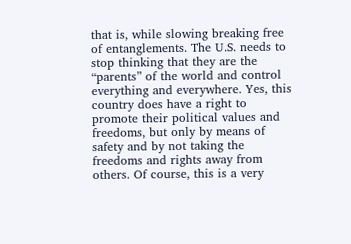that is, while slowing breaking free of entanglements. The U.S. needs to stop thinking that they are the “parents” of the world and control everything and everywhere. Yes, this country does have a right to promote their political values and freedoms, but only by means of safety and by not taking the freedoms and rights away from others. Of course, this is a very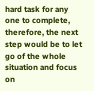hard task for any one to complete, therefore, the next step would be to let go of the whole situation and focus on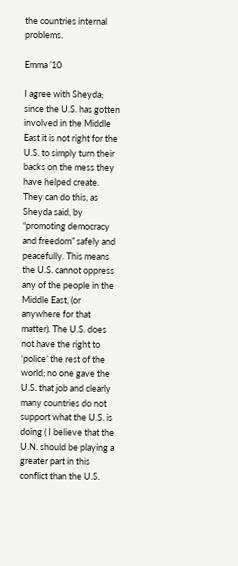the countries internal problems.

Emma ’10

I agree with Sheyda; since the U.S. has gotten involved in the Middle East it is not right for the U.S. to simply turn their backs on the mess they have helped create. They can do this, as Sheyda said, by “promoting democracy and freedom” safely and peacefully. This means the U.S. cannot oppress any of the people in the Middle East, (or anywhere for that matter). The U.S. does not have the right to ‘police’ the rest of the world; no one gave the U.S. that job and clearly many countries do not support what the U.S. is doing ( I believe that the U.N. should be playing a greater part in this conflict than the U.S.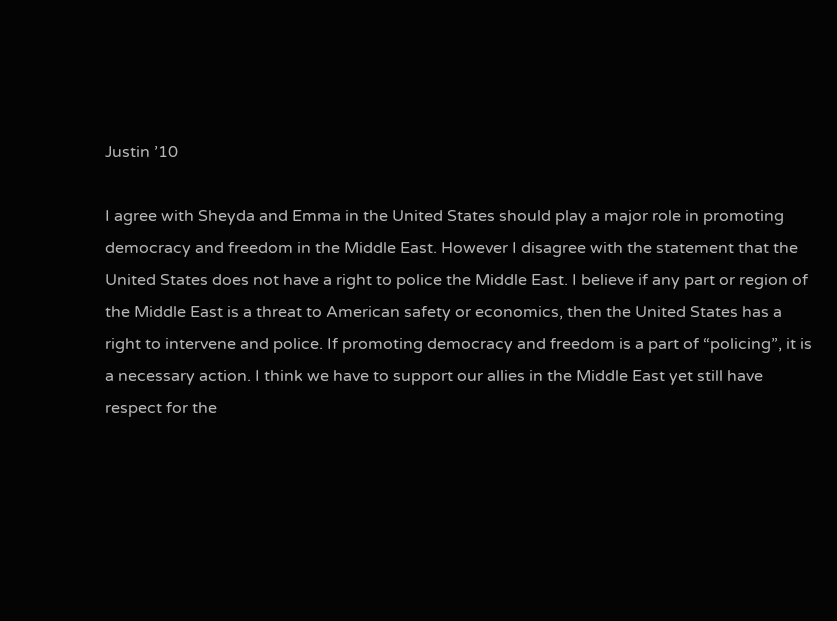Justin ’10

I agree with Sheyda and Emma in the United States should play a major role in promoting democracy and freedom in the Middle East. However I disagree with the statement that the United States does not have a right to police the Middle East. I believe if any part or region of the Middle East is a threat to American safety or economics, then the United States has a right to intervene and police. If promoting democracy and freedom is a part of “policing”, it is a necessary action. I think we have to support our allies in the Middle East yet still have respect for the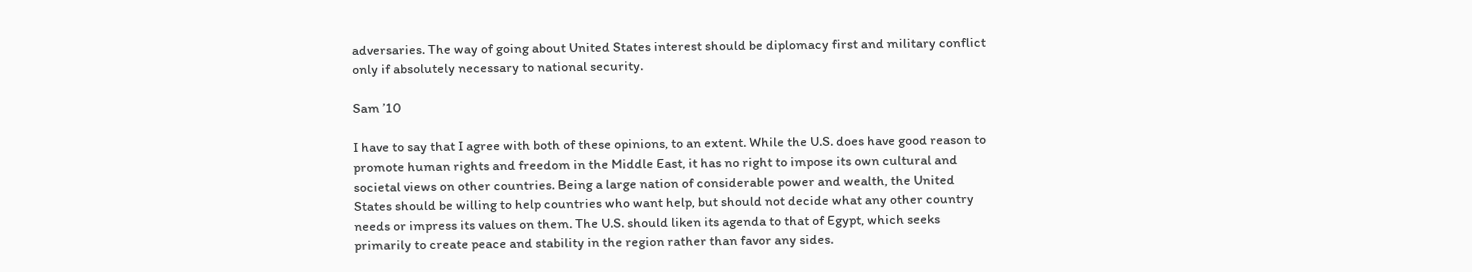adversaries. The way of going about United States interest should be diplomacy first and military conflict only if absolutely necessary to national security.

Sam ’10

I have to say that I agree with both of these opinions, to an extent. While the U.S. does have good reason to promote human rights and freedom in the Middle East, it has no right to impose its own cultural and societal views on other countries. Being a large nation of considerable power and wealth, the United States should be willing to help countries who want help, but should not decide what any other country needs or impress its values on them. The U.S. should liken its agenda to that of Egypt, which seeks primarily to create peace and stability in the region rather than favor any sides.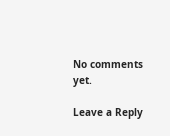No comments yet.

Leave a Reply